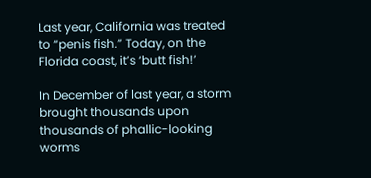Last year, California was treated to “penis fish.” Today, on the Florida coast, it’s ‘butt fish!’

In December of last year, a storm brought thousands upon thousands of phallic-looking worms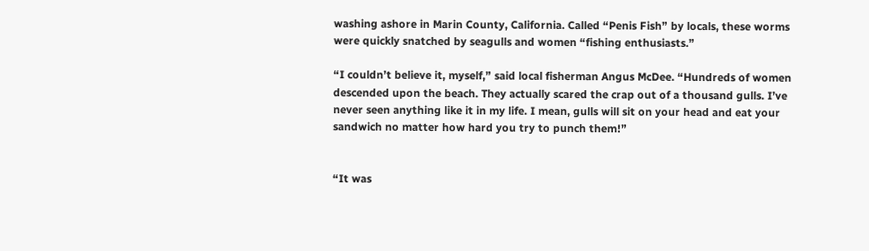washing ashore in Marin County, California. Called “Penis Fish” by locals, these worms were quickly snatched by seagulls and women “fishing enthusiasts.”

“I couldn’t believe it, myself,” said local fisherman Angus McDee. “Hundreds of women descended upon the beach. They actually scared the crap out of a thousand gulls. I’ve never seen anything like it in my life. I mean, gulls will sit on your head and eat your sandwich no matter how hard you try to punch them!”


“It was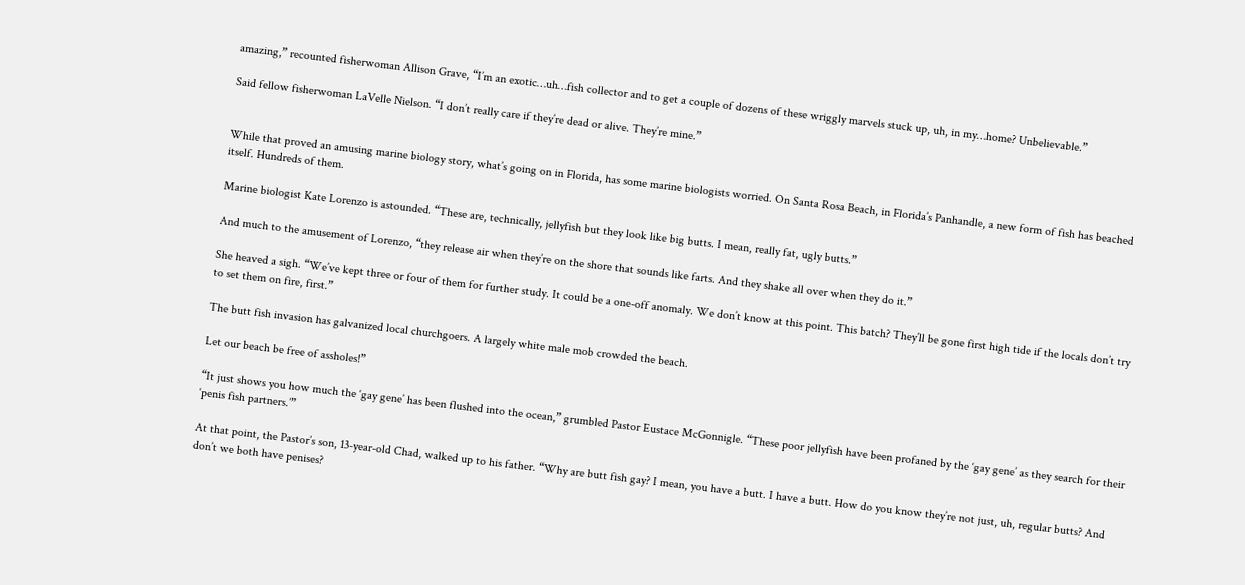amazing,” recounted fisherwoman Allison Grave, “I’m an exotic…uh…fish collector and to get a couple of dozens of these wriggly marvels stuck up, uh, in my…home? Unbelievable.”

Said fellow fisherwoman LaVelle Nielson. “I don’t really care if they’re dead or alive. They’re mine.”


While that proved an amusing marine biology story, what’s going on in Florida, has some marine biologists worried. On Santa Rosa Beach, in Florida’s Panhandle, a new form of fish has beached itself. Hundreds of them.

Marine biologist Kate Lorenzo is astounded. “These are, technically, jellyfish but they look like big butts. I mean, really fat, ugly butts.”

And much to the amusement of Lorenzo, “they release air when they’re on the shore that sounds like farts. And they shake all over when they do it.”

She heaved a sigh. “We’ve kept three or four of them for further study. It could be a one-off anomaly. We don’t know at this point. This batch? They’ll be gone first high tide if the locals don’t try to set them on fire, first.”

The butt fish invasion has galvanized local churchgoers. A largely white male mob crowded the beach.

Let our beach be free of assholes!”

“It just shows you how much the ‘gay gene’ has been flushed into the ocean,” grumbled Pastor Eustace McGonnigle. “These poor jellyfish have been profaned by the ‘gay gene’ as they search for their ‘penis fish partners.’”

At that point, the Pastor’s son, 13-year-old Chad, walked up to his father. “Why are butt fish gay? I mean, you have a butt. I have a butt. How do you know they’re not just, uh, regular butts? And don’t we both have penises?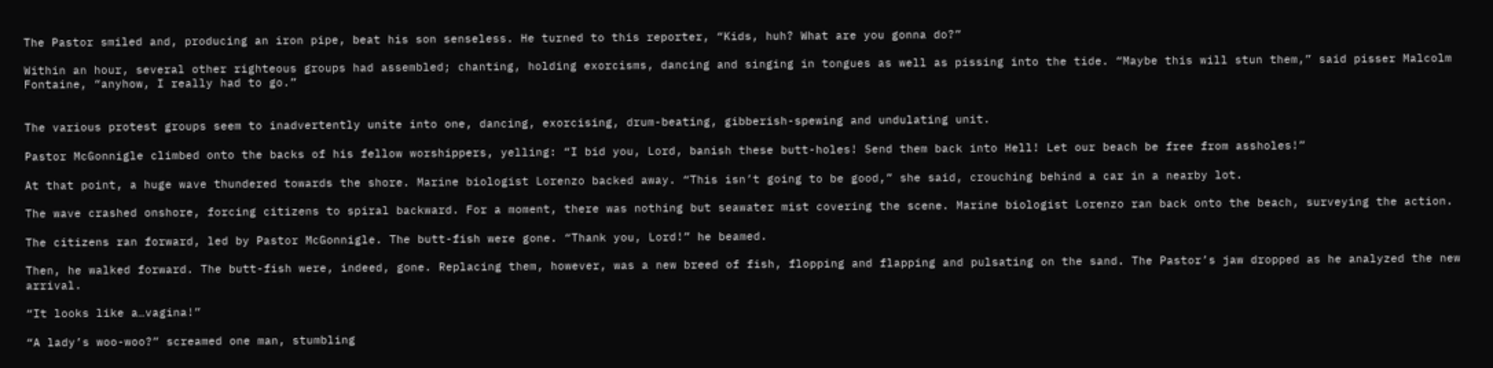The Pastor smiled and, producing an iron pipe, beat his son senseless. He turned to this reporter, “Kids, huh? What are you gonna do?”

Within an hour, several other righteous groups had assembled; chanting, holding exorcisms, dancing and singing in tongues as well as pissing into the tide. “Maybe this will stun them,” said pisser Malcolm Fontaine, “anyhow, I really had to go.”


The various protest groups seem to inadvertently unite into one, dancing, exorcising, drum-beating, gibberish-spewing and undulating unit.

Pastor McGonnigle climbed onto the backs of his fellow worshippers, yelling: “I bid you, Lord, banish these butt-holes! Send them back into Hell! Let our beach be free from assholes!”

At that point, a huge wave thundered towards the shore. Marine biologist Lorenzo backed away. “This isn’t going to be good,” she said, crouching behind a car in a nearby lot.

The wave crashed onshore, forcing citizens to spiral backward. For a moment, there was nothing but seawater mist covering the scene. Marine biologist Lorenzo ran back onto the beach, surveying the action.

The citizens ran forward, led by Pastor McGonnigle. The butt-fish were gone. “Thank you, Lord!” he beamed.

Then, he walked forward. The butt-fish were, indeed, gone. Replacing them, however, was a new breed of fish, flopping and flapping and pulsating on the sand. The Pastor’s jaw dropped as he analyzed the new arrival.

“It looks like a…vagina!”

“A lady’s woo-woo?” screamed one man, stumbling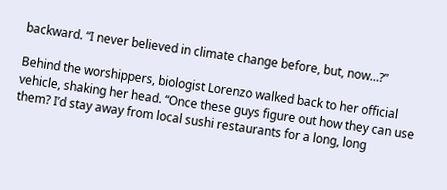backward. “I never believed in climate change before, but, now…?”

Behind the worshippers, biologist Lorenzo walked back to her official vehicle, shaking her head. “Once these guys figure out how they can use them? I’d stay away from local sushi restaurants for a long, long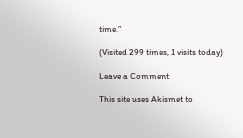time.”

(Visited 299 times, 1 visits today)

Leave a Comment

This site uses Akismet to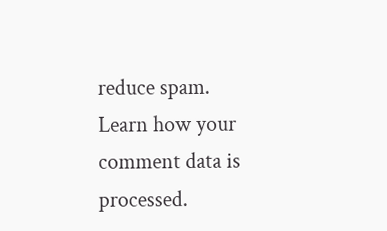reduce spam. Learn how your comment data is processed.